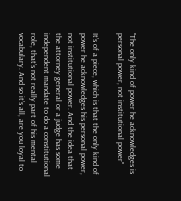"The only kind of power he acknowledges is personal power, not institutional power"

It’s of a piece, which is that the only kind of power he acknowledges his personal power, not institutional power. And the idea that the attorney general or a judge has some independent mandate to do a constitutional role, that’s not really part of his mental vocabulary. And so it’s all, are you loyal to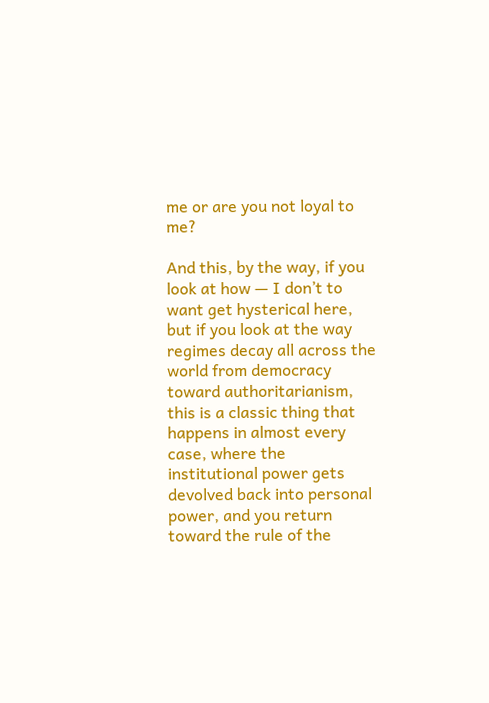me or are you not loyal to me?

And this, by the way, if you look at how — I don’t to want get hysterical here, but if you look at the way regimes decay all across the world from democracy toward authoritarianism, this is a classic thing that happens in almost every case, where the institutional power gets devolved back into personal power, and you return toward the rule of the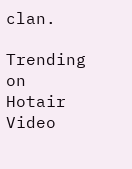clan.

Trending on Hotair Video